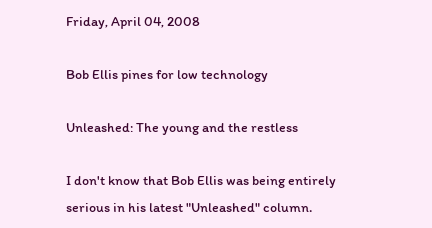Friday, April 04, 2008

Bob Ellis pines for low technology

Unleashed: The young and the restless

I don't know that Bob Ellis was being entirely serious in his latest "Unleashed" column.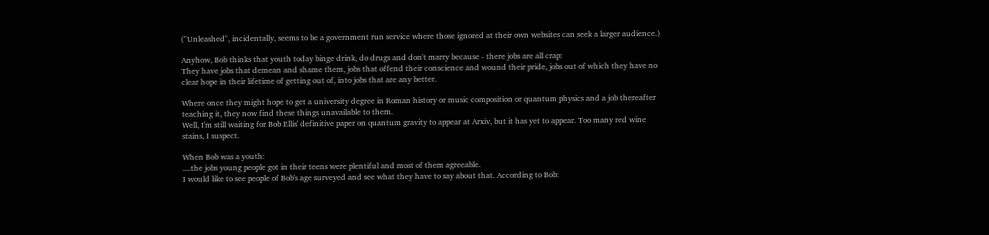("Unleashed", incidentally, seems to be a government run service where those ignored at their own websites can seek a larger audience.)

Anyhow, Bob thinks that youth today binge drink, do drugs and don't marry because - there jobs are all crap:
They have jobs that demean and shame them, jobs that offend their conscience and wound their pride, jobs out of which they have no clear hope in their lifetime of getting out of, into jobs that are any better.

Where once they might hope to get a university degree in Roman history or music composition or quantum physics and a job thereafter teaching it, they now find these things unavailable to them.
Well, I'm still waiting for Bob Ellis' definitive paper on quantum gravity to appear at Arxiv, but it has yet to appear. Too many red wine stains, I suspect.

When Bob was a youth:
....the jobs young people got in their teens were plentiful and most of them agreeable.
I would like to see people of Bob's age surveyed and see what they have to say about that. According to Bob: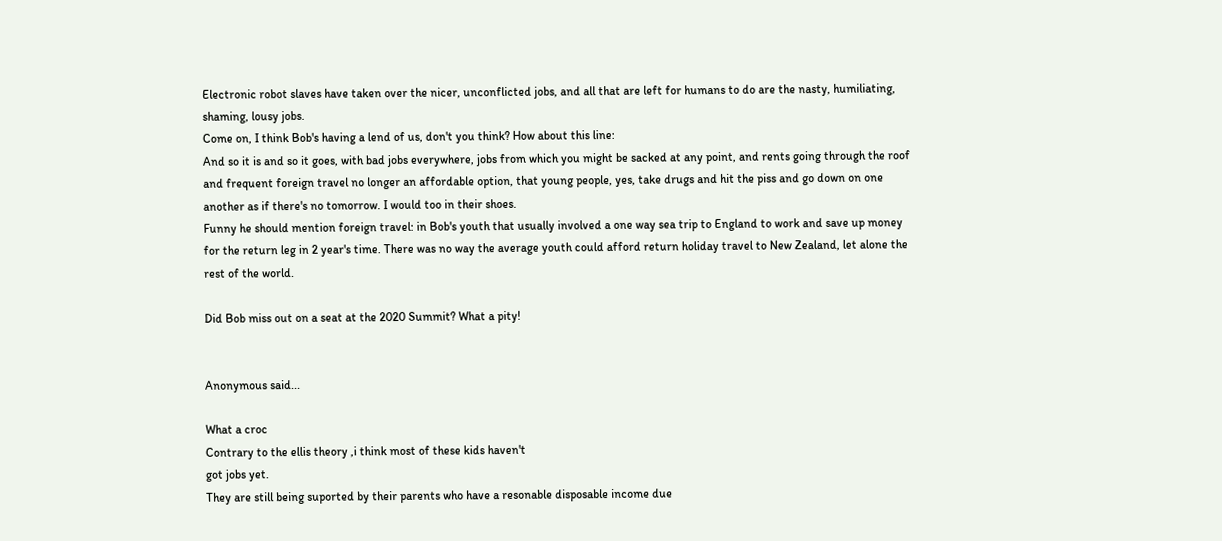Electronic robot slaves have taken over the nicer, unconflicted jobs, and all that are left for humans to do are the nasty, humiliating, shaming, lousy jobs.
Come on, I think Bob's having a lend of us, don't you think? How about this line:
And so it is and so it goes, with bad jobs everywhere, jobs from which you might be sacked at any point, and rents going through the roof and frequent foreign travel no longer an affordable option, that young people, yes, take drugs and hit the piss and go down on one another as if there's no tomorrow. I would too in their shoes.
Funny he should mention foreign travel: in Bob's youth that usually involved a one way sea trip to England to work and save up money for the return leg in 2 year's time. There was no way the average youth could afford return holiday travel to New Zealand, let alone the rest of the world.

Did Bob miss out on a seat at the 2020 Summit? What a pity!


Anonymous said...

What a croc
Contrary to the ellis theory ,i think most of these kids haven't
got jobs yet.
They are still being suported by their parents who have a resonable disposable income due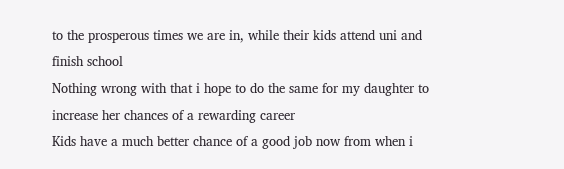to the prosperous times we are in, while their kids attend uni and finish school
Nothing wrong with that i hope to do the same for my daughter to increase her chances of a rewarding career
Kids have a much better chance of a good job now from when i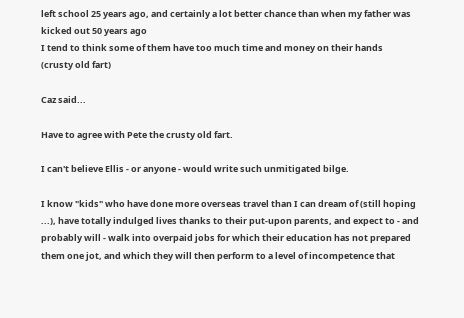left school 25 years ago, and certainly a lot better chance than when my father was kicked out 50 years ago
I tend to think some of them have too much time and money on their hands
(crusty old fart)

Caz said...

Have to agree with Pete the crusty old fart.

I can't believe Ellis - or anyone - would write such unmitigated bilge.

I know "kids" who have done more overseas travel than I can dream of (still hoping ...), have totally indulged lives thanks to their put-upon parents, and expect to - and probably will - walk into overpaid jobs for which their education has not prepared them one jot, and which they will then perform to a level of incompetence that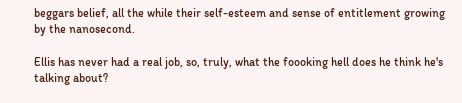beggars belief, all the while their self-esteem and sense of entitlement growing by the nanosecond.

Ellis has never had a real job, so, truly, what the foooking hell does he think he's talking about?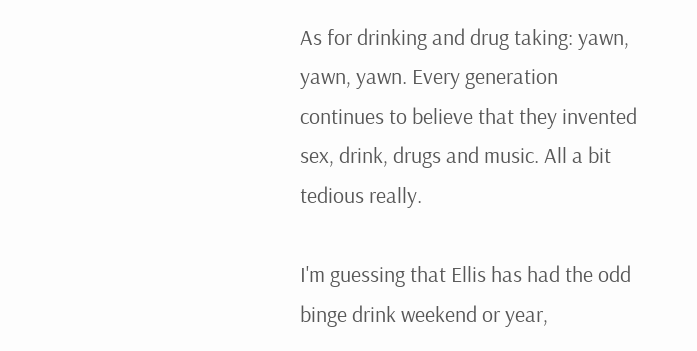As for drinking and drug taking: yawn, yawn, yawn. Every generation continues to believe that they invented sex, drink, drugs and music. All a bit tedious really.

I'm guessing that Ellis has had the odd binge drink weekend or year,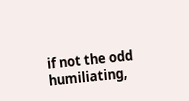if not the odd humiliating,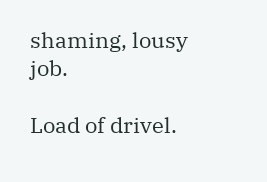shaming, lousy job.

Load of drivel.